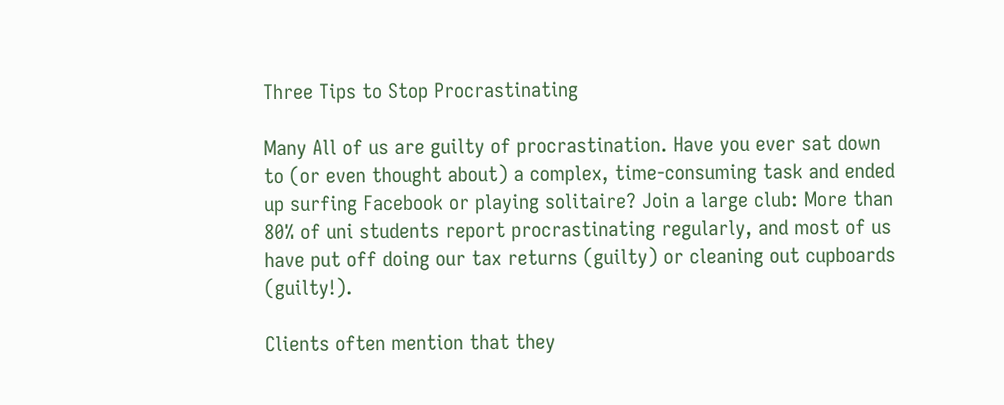Three Tips to Stop Procrastinating

Many All of us are guilty of procrastination. Have you ever sat down to (or even thought about) a complex, time-consuming task and ended up surfing Facebook or playing solitaire? Join a large club: More than 80% of uni students report procrastinating regularly, and most of us have put off doing our tax returns (guilty) or cleaning out cupboards (guilty!).

Clients often mention that they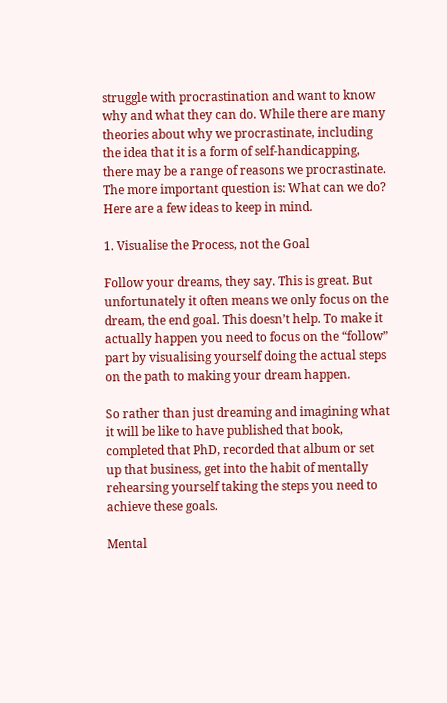struggle with procrastination and want to know why and what they can do. While there are many theories about why we procrastinate, including the idea that it is a form of self-handicapping, there may be a range of reasons we procrastinate. The more important question is: What can we do? Here are a few ideas to keep in mind.

1. Visualise the Process, not the Goal

Follow your dreams, they say. This is great. But unfortunately it often means we only focus on the dream, the end goal. This doesn’t help. To make it actually happen you need to focus on the “follow” part by visualising yourself doing the actual steps on the path to making your dream happen.

So rather than just dreaming and imagining what it will be like to have published that book, completed that PhD, recorded that album or set up that business, get into the habit of mentally rehearsing yourself taking the steps you need to achieve these goals.

Mental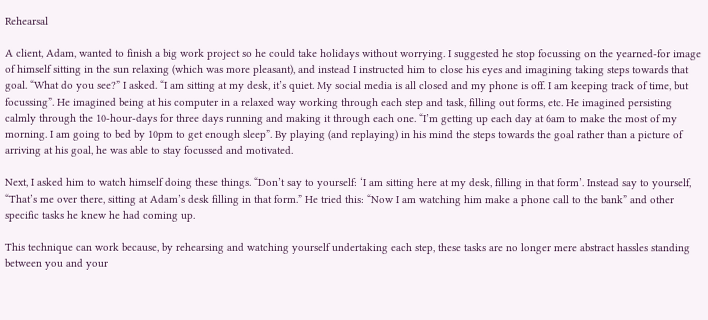Rehearsal

A client, Adam, wanted to finish a big work project so he could take holidays without worrying. I suggested he stop focussing on the yearned-for image of himself sitting in the sun relaxing (which was more pleasant), and instead I instructed him to close his eyes and imagining taking steps towards that goal. “What do you see?” I asked. “I am sitting at my desk, it’s quiet. My social media is all closed and my phone is off. I am keeping track of time, but focussing”. He imagined being at his computer in a relaxed way working through each step and task, filling out forms, etc. He imagined persisting calmly through the 10-hour-days for three days running and making it through each one. “I’m getting up each day at 6am to make the most of my morning. I am going to bed by 10pm to get enough sleep”. By playing (and replaying) in his mind the steps towards the goal rather than a picture of arriving at his goal, he was able to stay focussed and motivated.

Next, I asked him to watch himself doing these things. “Don’t say to yourself: ‘I am sitting here at my desk, filling in that form’. Instead say to yourself, “That’s me over there, sitting at Adam’s desk filling in that form.” He tried this: “Now I am watching him make a phone call to the bank” and other specific tasks he knew he had coming up.

This technique can work because, by rehearsing and watching yourself undertaking each step, these tasks are no longer mere abstract hassles standing between you and your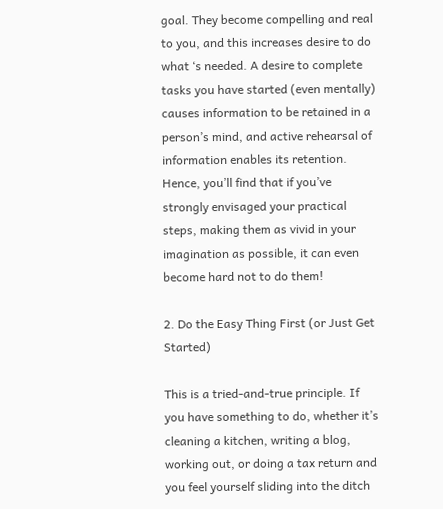goal. They become compelling and real to you, and this increases desire to do what ‘s needed. A desire to complete tasks you have started (even mentally) causes information to be retained in a person’s mind, and active rehearsal of information enables its retention. Hence, you’ll find that if you’ve strongly envisaged your practical steps, making them as vivid in your imagination as possible, it can even become hard not to do them!

2. Do the Easy Thing First (or Just Get Started)

This is a tried-and-true principle. If you have something to do, whether it’s cleaning a kitchen, writing a blog, working out, or doing a tax return and you feel yourself sliding into the ditch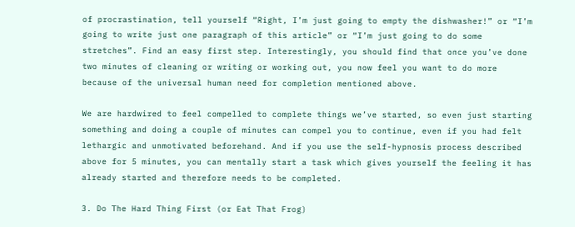of procrastination, tell yourself “Right, I’m just going to empty the dishwasher!” or “I’m going to write just one paragraph of this article” or “I’m just going to do some stretches”. Find an easy first step. Interestingly, you should find that once you’ve done two minutes of cleaning or writing or working out, you now feel you want to do more because of the universal human need for completion mentioned above.

We are hardwired to feel compelled to complete things we’ve started, so even just starting something and doing a couple of minutes can compel you to continue, even if you had felt lethargic and unmotivated beforehand. And if you use the self-hypnosis process described above for 5 minutes, you can mentally start a task which gives yourself the feeling it has already started and therefore needs to be completed.

3. Do The Hard Thing First (or Eat That Frog)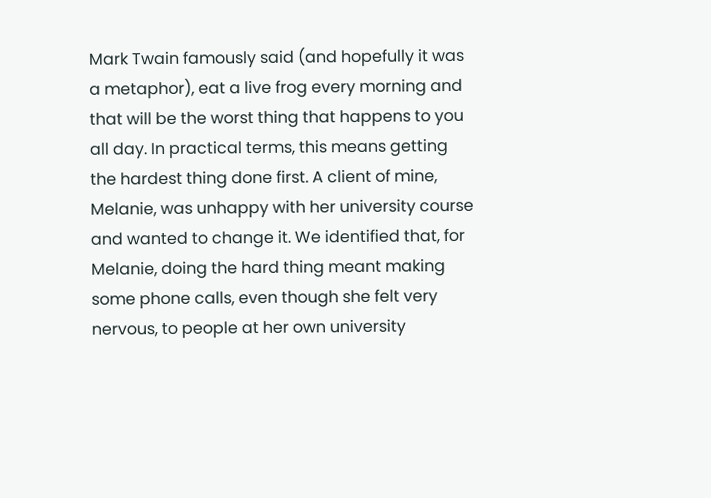Mark Twain famously said (and hopefully it was a metaphor), eat a live frog every morning and that will be the worst thing that happens to you all day. In practical terms, this means getting the hardest thing done first. A client of mine, Melanie, was unhappy with her university course and wanted to change it. We identified that, for Melanie, doing the hard thing meant making some phone calls, even though she felt very nervous, to people at her own university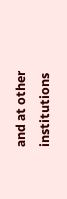and at other institutions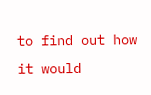to find out how it would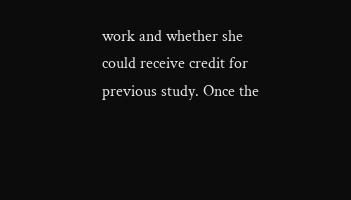work and whether she could receive credit for previous study. Once the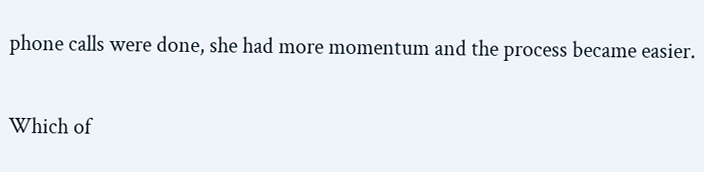phone calls were done, she had more momentum and the process became easier.

Which of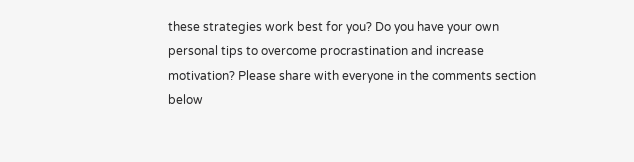these strategies work best for you? Do you have your own personal tips to overcome procrastination and increase motivation? Please share with everyone in the comments section below